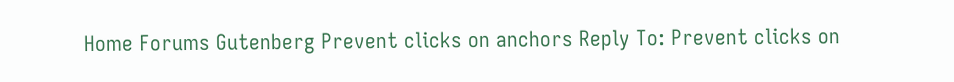Home Forums Gutenberg Prevent clicks on anchors Reply To: Prevent clicks on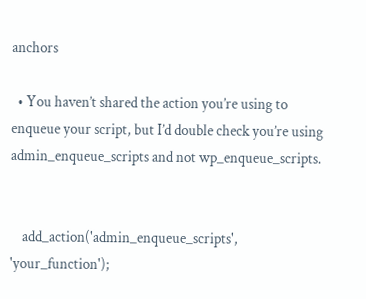anchors

  • You haven’t shared the action you’re using to enqueue your script, but I’d double check you’re using admin_enqueue_scripts and not wp_enqueue_scripts.


    add_action('admin_enqueue_scripts', 'your_function');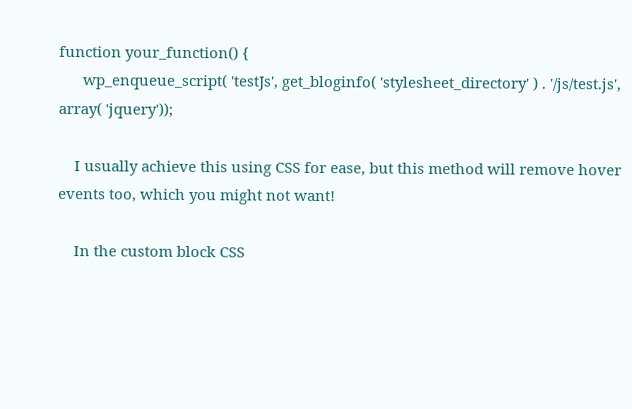function your_function() {
      wp_enqueue_script( 'testJs', get_bloginfo( 'stylesheet_directory' ) . '/js/test.js', array( 'jquery'));

    I usually achieve this using CSS for ease, but this method will remove hover events too, which you might not want!

    In the custom block CSS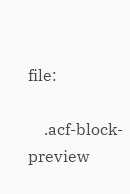file:

    .acf-block-preview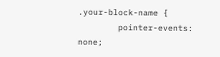.your-block-name {
        pointer-events: none;